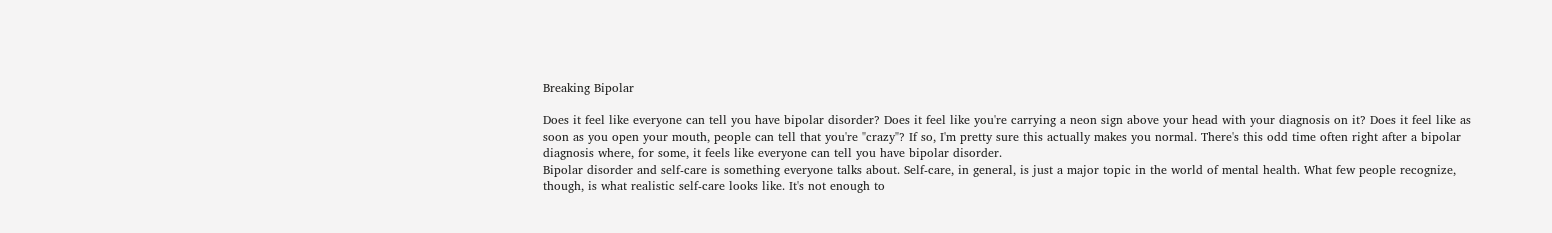Breaking Bipolar

Does it feel like everyone can tell you have bipolar disorder? Does it feel like you're carrying a neon sign above your head with your diagnosis on it? Does it feel like as soon as you open your mouth, people can tell that you're "crazy"? If so, I'm pretty sure this actually makes you normal. There's this odd time often right after a bipolar diagnosis where, for some, it feels like everyone can tell you have bipolar disorder.
Bipolar disorder and self-care is something everyone talks about. Self-care, in general, is just a major topic in the world of mental health. What few people recognize, though, is what realistic self-care looks like. It's not enough to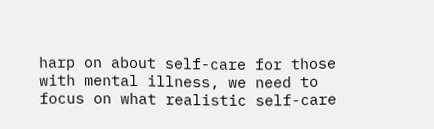harp on about self-care for those with mental illness, we need to focus on what realistic self-care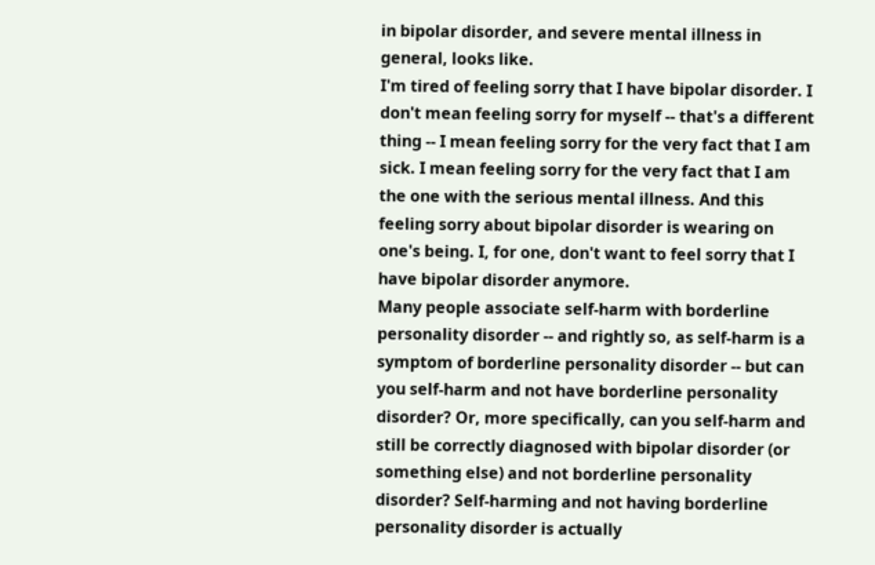in bipolar disorder, and severe mental illness in general, looks like.
I'm tired of feeling sorry that I have bipolar disorder. I don't mean feeling sorry for myself -- that's a different thing -- I mean feeling sorry for the very fact that I am sick. I mean feeling sorry for the very fact that I am the one with the serious mental illness. And this feeling sorry about bipolar disorder is wearing on one's being. I, for one, don't want to feel sorry that I have bipolar disorder anymore.
Many people associate self-harm with borderline personality disorder -- and rightly so, as self-harm is a symptom of borderline personality disorder -- but can you self-harm and not have borderline personality disorder? Or, more specifically, can you self-harm and still be correctly diagnosed with bipolar disorder (or something else) and not borderline personality disorder? Self-harming and not having borderline personality disorder is actually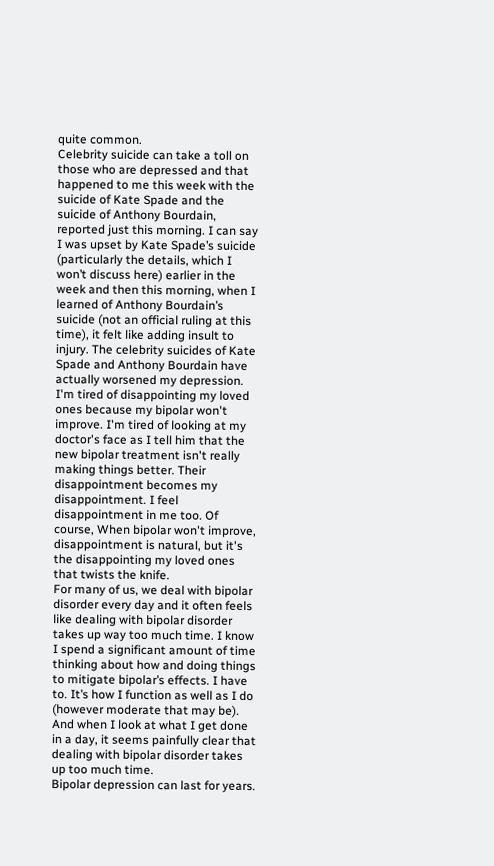quite common.
Celebrity suicide can take a toll on those who are depressed and that happened to me this week with the suicide of Kate Spade and the suicide of Anthony Bourdain, reported just this morning. I can say I was upset by Kate Spade’s suicide (particularly the details, which I won’t discuss here) earlier in the week and then this morning, when I learned of Anthony Bourdain’s suicide (not an official ruling at this time), it felt like adding insult to injury. The celebrity suicides of Kate Spade and Anthony Bourdain have actually worsened my depression.
I'm tired of disappointing my loved ones because my bipolar won't improve. I'm tired of looking at my doctor's face as I tell him that the new bipolar treatment isn't really making things better. Their disappointment becomes my disappointment. I feel disappointment in me too. Of course, When bipolar won't improve, disappointment is natural, but it's the disappointing my loved ones that twists the knife.
For many of us, we deal with bipolar disorder every day and it often feels like dealing with bipolar disorder takes up way too much time. I know I spend a significant amount of time thinking about how and doing things to mitigate bipolar’s effects. I have to. It’s how I function as well as I do (however moderate that may be). And when I look at what I get done in a day, it seems painfully clear that dealing with bipolar disorder takes up too much time.
Bipolar depression can last for years.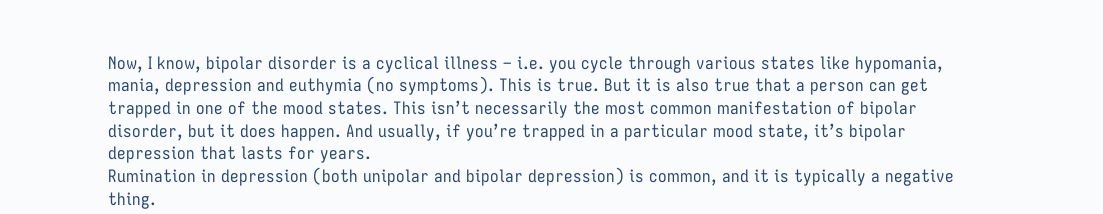Now, I know, bipolar disorder is a cyclical illness – i.e. you cycle through various states like hypomania, mania, depression and euthymia (no symptoms). This is true. But it is also true that a person can get trapped in one of the mood states. This isn’t necessarily the most common manifestation of bipolar disorder, but it does happen. And usually, if you’re trapped in a particular mood state, it’s bipolar depression that lasts for years.
Rumination in depression (both unipolar and bipolar depression) is common, and it is typically a negative thing.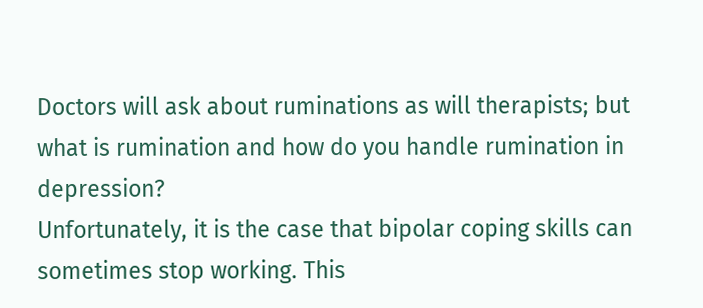Doctors will ask about ruminations as will therapists; but what is rumination and how do you handle rumination in depression?
Unfortunately, it is the case that bipolar coping skills can sometimes stop working. This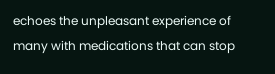echoes the unpleasant experience of many with medications that can stop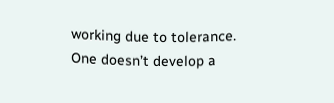working due to tolerance. One doesn’t develop a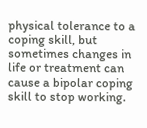physical tolerance to a coping skill, but sometimes changes in life or treatment can cause a bipolar coping skill to stop working.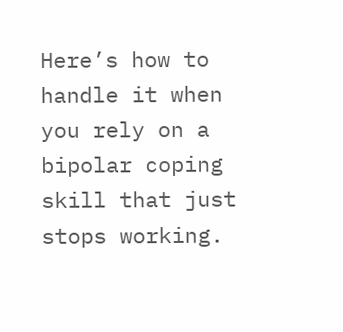Here’s how to handle it when you rely on a bipolar coping skill that just stops working.